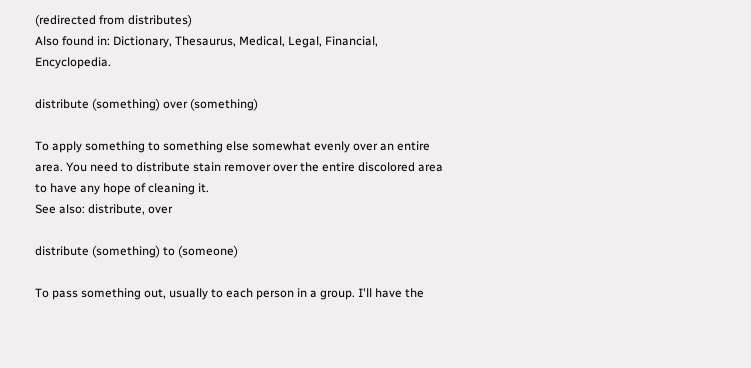(redirected from distributes)
Also found in: Dictionary, Thesaurus, Medical, Legal, Financial, Encyclopedia.

distribute (something) over (something)

To apply something to something else somewhat evenly over an entire area. You need to distribute stain remover over the entire discolored area to have any hope of cleaning it.
See also: distribute, over

distribute (something) to (someone)

To pass something out, usually to each person in a group. I'll have the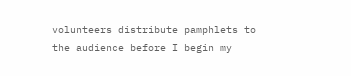volunteers distribute pamphlets to the audience before I begin my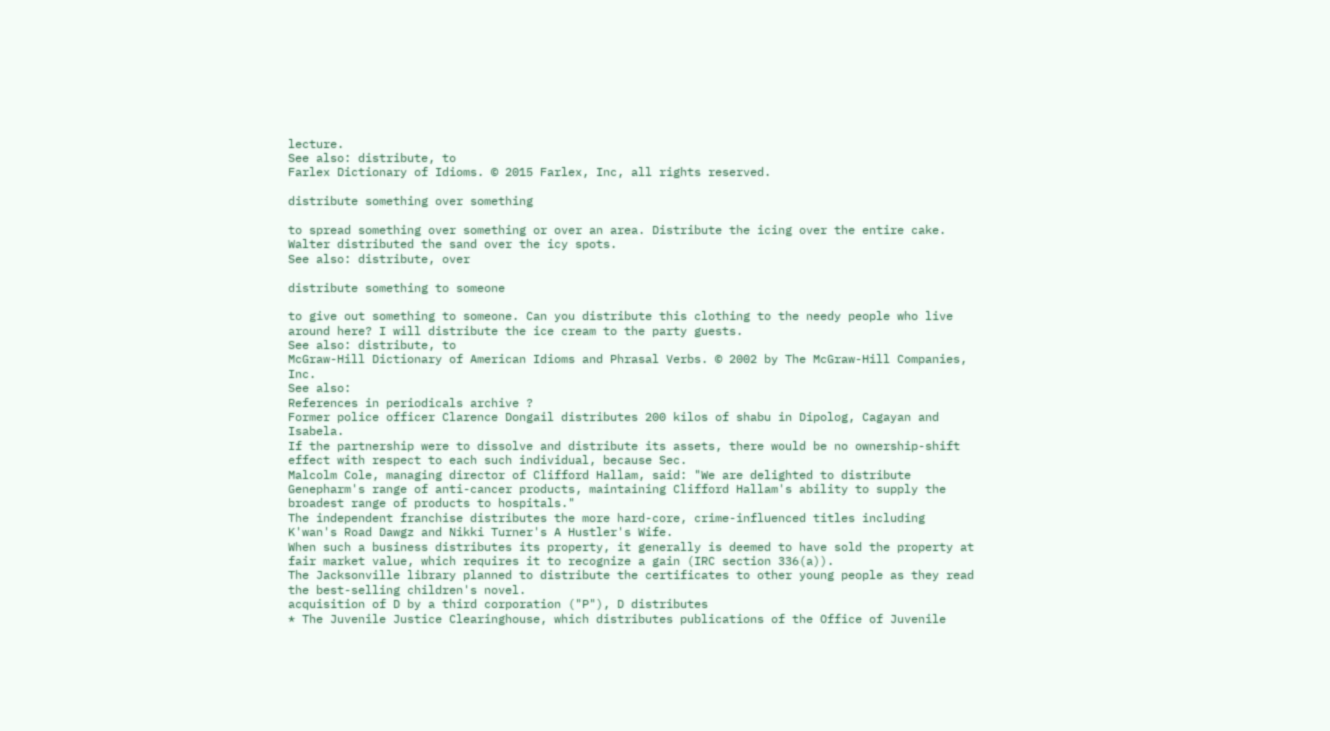lecture.
See also: distribute, to
Farlex Dictionary of Idioms. © 2015 Farlex, Inc, all rights reserved.

distribute something over something

to spread something over something or over an area. Distribute the icing over the entire cake. Walter distributed the sand over the icy spots.
See also: distribute, over

distribute something to someone

to give out something to someone. Can you distribute this clothing to the needy people who live around here? I will distribute the ice cream to the party guests.
See also: distribute, to
McGraw-Hill Dictionary of American Idioms and Phrasal Verbs. © 2002 by The McGraw-Hill Companies, Inc.
See also:
References in periodicals archive ?
Former police officer Clarence Dongail distributes 200 kilos of shabu in Dipolog, Cagayan and Isabela.
If the partnership were to dissolve and distribute its assets, there would be no ownership-shift effect with respect to each such individual, because Sec.
Malcolm Cole, managing director of Clifford Hallam, said: "We are delighted to distribute Genepharm's range of anti-cancer products, maintaining Clifford Hallam's ability to supply the broadest range of products to hospitals."
The independent franchise distributes the more hard-core, crime-influenced titles including K'wan's Road Dawgz and Nikki Turner's A Hustler's Wife.
When such a business distributes its property, it generally is deemed to have sold the property at fair market value, which requires it to recognize a gain (IRC section 336(a)).
The Jacksonville library planned to distribute the certificates to other young people as they read the best-selling children's novel.
acquisition of D by a third corporation ("P"), D distributes
* The Juvenile Justice Clearinghouse, which distributes publications of the Office of Juvenile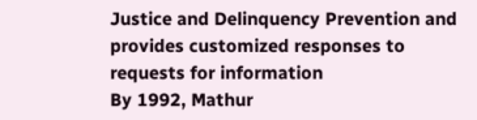Justice and Delinquency Prevention and provides customized responses to requests for information
By 1992, Mathur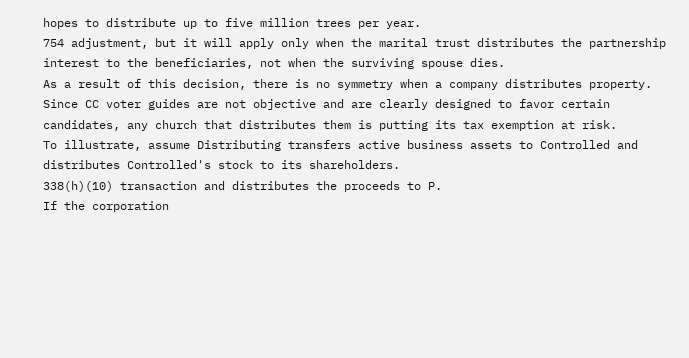hopes to distribute up to five million trees per year.
754 adjustment, but it will apply only when the marital trust distributes the partnership interest to the beneficiaries, not when the surviving spouse dies.
As a result of this decision, there is no symmetry when a company distributes property.
Since CC voter guides are not objective and are clearly designed to favor certain candidates, any church that distributes them is putting its tax exemption at risk.
To illustrate, assume Distributing transfers active business assets to Controlled and distributes Controlled's stock to its shareholders.
338(h)(10) transaction and distributes the proceeds to P.
If the corporation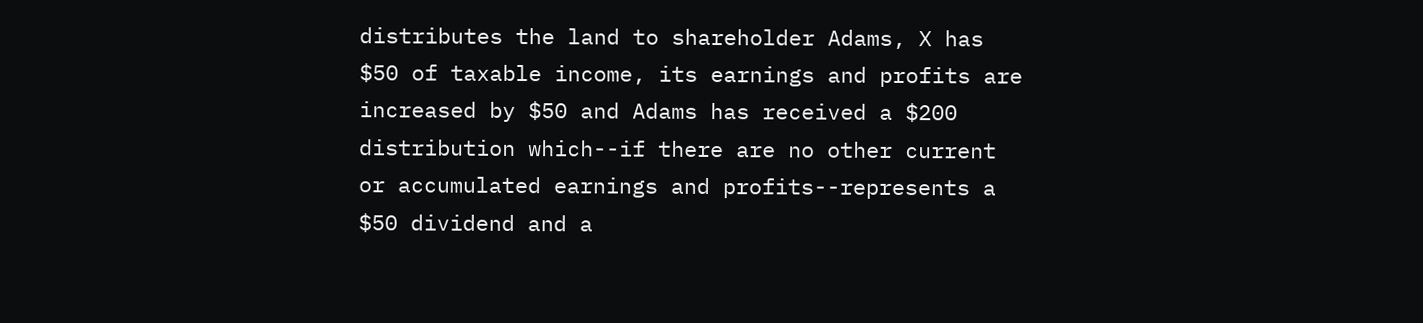distributes the land to shareholder Adams, X has $50 of taxable income, its earnings and profits are increased by $50 and Adams has received a $200 distribution which--if there are no other current or accumulated earnings and profits--represents a $50 dividend and a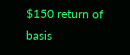$150 return of basis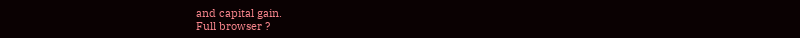and capital gain.
Full browser ?